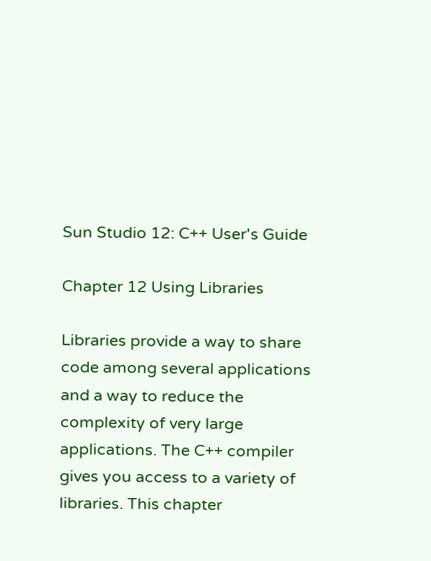Sun Studio 12: C++ User's Guide

Chapter 12 Using Libraries

Libraries provide a way to share code among several applications and a way to reduce the complexity of very large applications. The C++ compiler gives you access to a variety of libraries. This chapter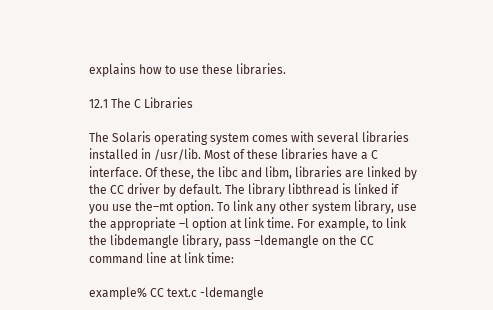explains how to use these libraries.

12.1 The C Libraries

The Solaris operating system comes with several libraries installed in /usr/lib. Most of these libraries have a C interface. Of these, the libc and libm, libraries are linked by the CC driver by default. The library libthread is linked if you use the–mt option. To link any other system library, use the appropriate –l option at link time. For example, to link the libdemangle library, pass –ldemangle on the CC command line at link time:

example% CC text.c -ldemangle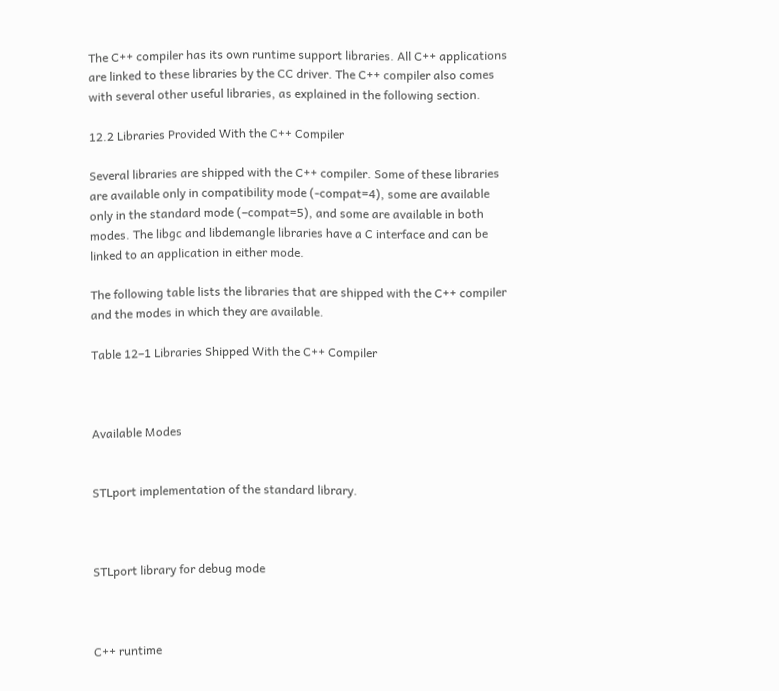The C++ compiler has its own runtime support libraries. All C++ applications are linked to these libraries by the CC driver. The C++ compiler also comes with several other useful libraries, as explained in the following section.

12.2 Libraries Provided With the C++ Compiler

Several libraries are shipped with the C++ compiler. Some of these libraries are available only in compatibility mode (-compat=4), some are available only in the standard mode (–compat=5), and some are available in both modes. The libgc and libdemangle libraries have a C interface and can be linked to an application in either mode.

The following table lists the libraries that are shipped with the C++ compiler and the modes in which they are available.

Table 12–1 Libraries Shipped With the C++ Compiler



Available Modes


STLport implementation of the standard library.



STLport library for debug mode



C++ runtime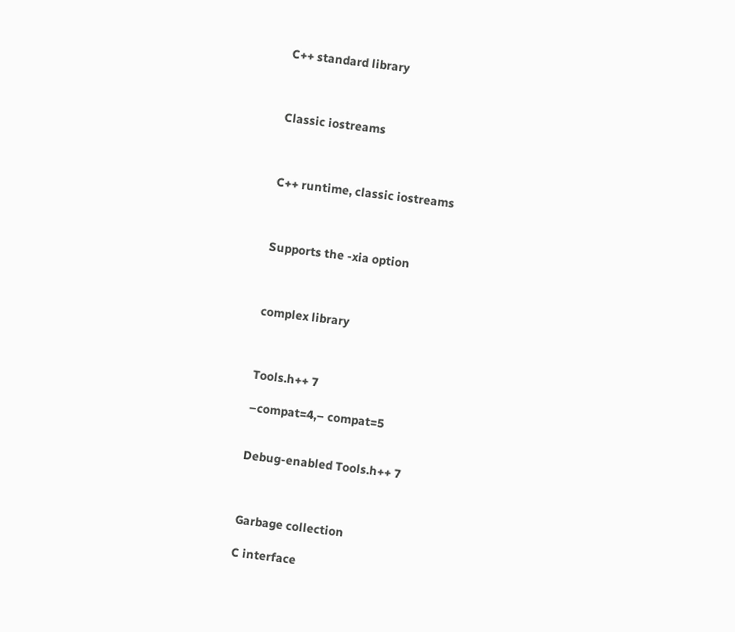C++ standard library



Classic iostreams



C++ runtime, classic iostreams



Supports the -xia option



complex library



Tools.h++ 7

–compat=4,– compat=5


Debug-enabled Tools.h++ 7



Garbage collection

C interface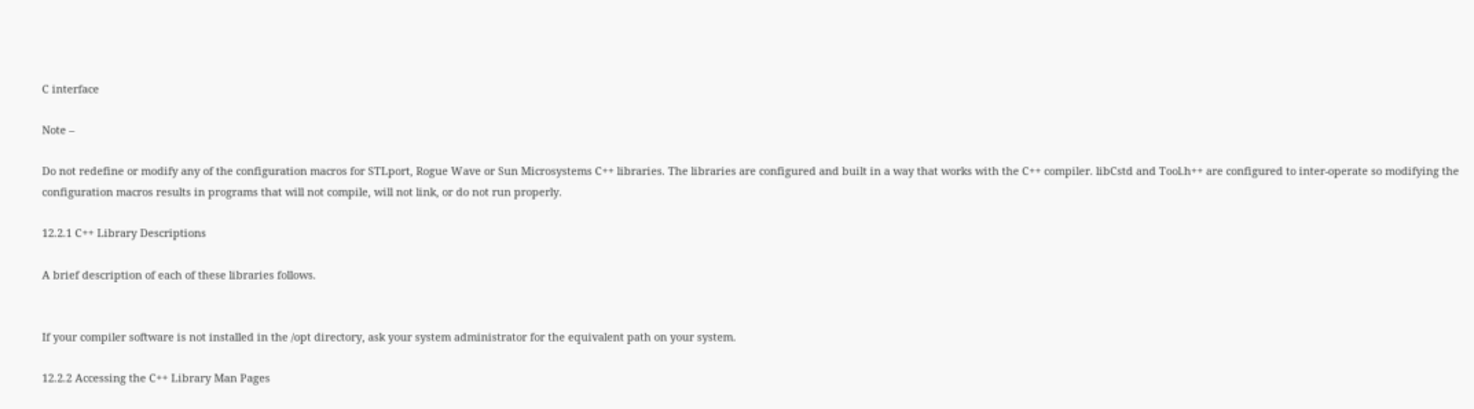C interface

Note –

Do not redefine or modify any of the configuration macros for STLport, Rogue Wave or Sun Microsystems C++ libraries. The libraries are configured and built in a way that works with the C++ compiler. libCstd and Tool.h++ are configured to inter-operate so modifying the configuration macros results in programs that will not compile, will not link, or do not run properly.

12.2.1 C++ Library Descriptions

A brief description of each of these libraries follows.


If your compiler software is not installed in the /opt directory, ask your system administrator for the equivalent path on your system.

12.2.2 Accessing the C++ Library Man Pages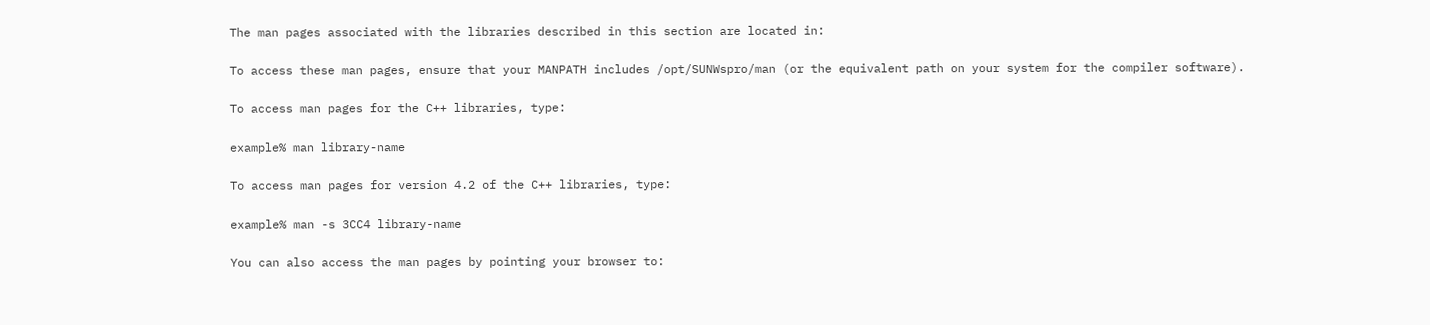The man pages associated with the libraries described in this section are located in:

To access these man pages, ensure that your MANPATH includes /opt/SUNWspro/man (or the equivalent path on your system for the compiler software).

To access man pages for the C++ libraries, type:

example% man library-name

To access man pages for version 4.2 of the C++ libraries, type:

example% man -s 3CC4 library-name

You can also access the man pages by pointing your browser to: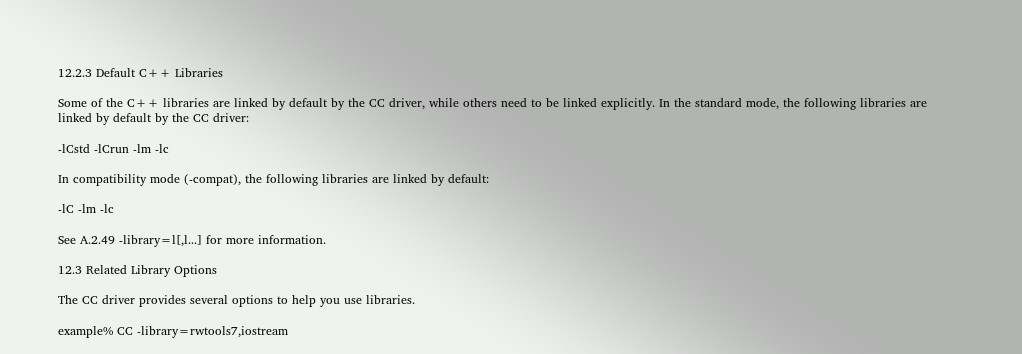12.2.3 Default C++ Libraries

Some of the C++ libraries are linked by default by the CC driver, while others need to be linked explicitly. In the standard mode, the following libraries are linked by default by the CC driver:

-lCstd -lCrun -lm -lc

In compatibility mode (-compat), the following libraries are linked by default:

-lC -lm -lc

See A.2.49 -library=l[,l...] for more information.

12.3 Related Library Options

The CC driver provides several options to help you use libraries.

example% CC -library=rwtools7,iostream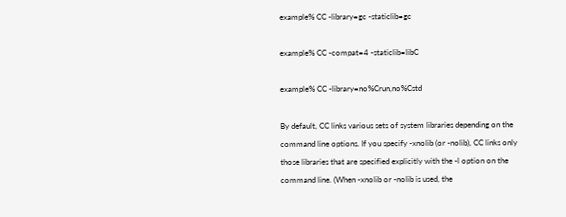example% CC -library=gc -staticlib=gc

example% CC -compat=4 -staticlib=libC

example% CC -library=no%Crun,no%Cstd

By default, CC links various sets of system libraries depending on the command line options. If you specify -xnolib (or -nolib), CC links only those libraries that are specified explicitly with the -l option on the command line. (When -xnolib or -nolib is used, the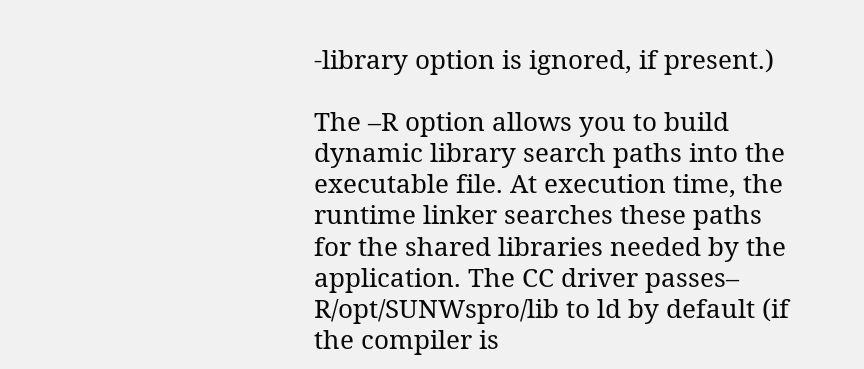-library option is ignored, if present.)

The –R option allows you to build dynamic library search paths into the executable file. At execution time, the runtime linker searches these paths for the shared libraries needed by the application. The CC driver passes– R/opt/SUNWspro/lib to ld by default (if the compiler is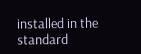installed in the standard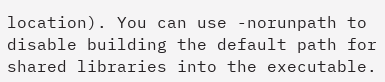location). You can use -norunpath to disable building the default path for shared libraries into the executable.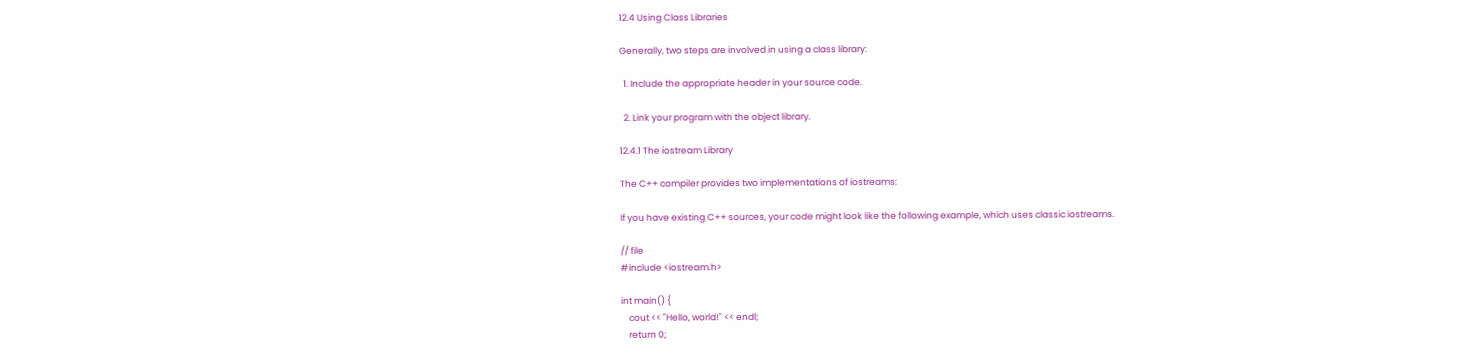12.4 Using Class Libraries

Generally, two steps are involved in using a class library:

  1. Include the appropriate header in your source code.

  2. Link your program with the object library.

12.4.1 The iostream Library

The C++ compiler provides two implementations of iostreams:

If you have existing C++ sources, your code might look like the following example, which uses classic iostreams.

// file
#include <iostream.h>

int main() {
    cout << "Hello, world!" << endl;
    return 0;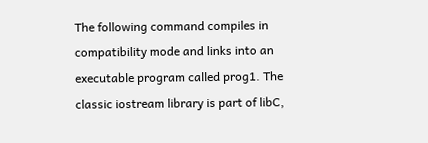The following command compiles in compatibility mode and links into an executable program called prog1. The classic iostream library is part of libC,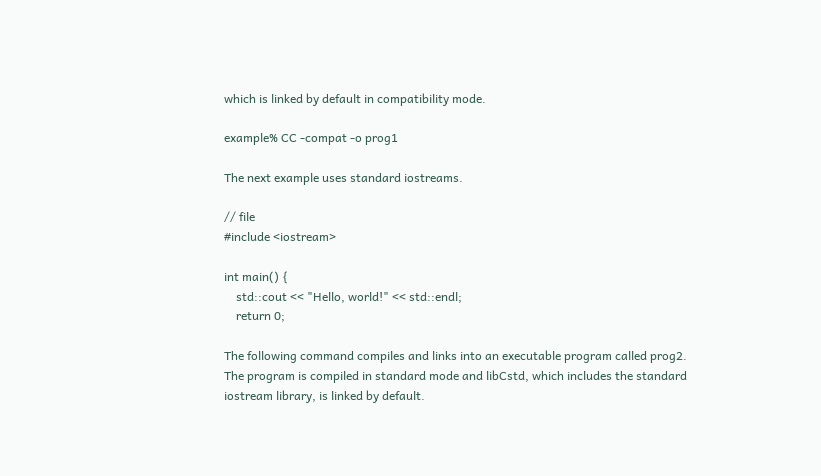which is linked by default in compatibility mode.

example% CC -compat -o prog1

The next example uses standard iostreams.

// file
#include <iostream>

int main() {
    std::cout << "Hello, world!" << std::endl;
    return 0;

The following command compiles and links into an executable program called prog2. The program is compiled in standard mode and libCstd, which includes the standard iostream library, is linked by default.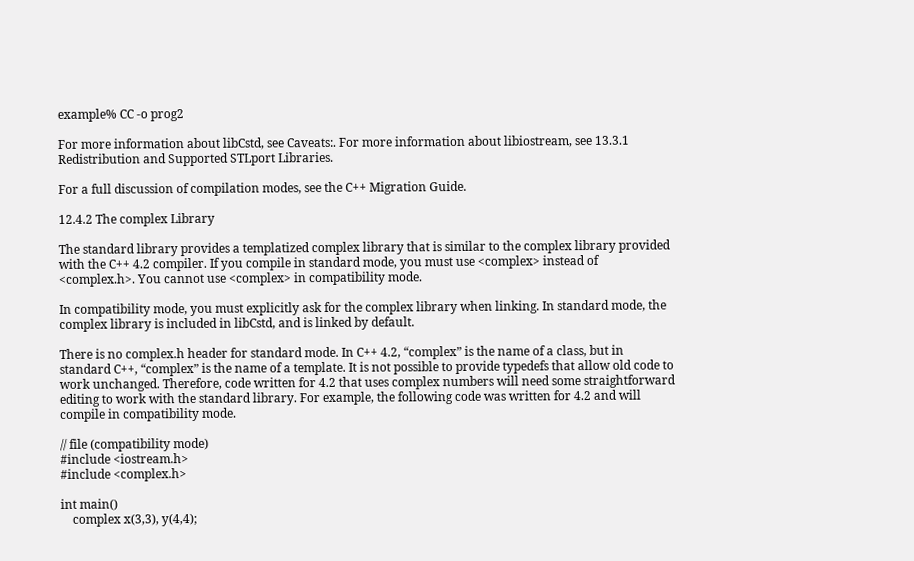example% CC -o prog2

For more information about libCstd, see Caveats:. For more information about libiostream, see 13.3.1 Redistribution and Supported STLport Libraries.

For a full discussion of compilation modes, see the C++ Migration Guide.

12.4.2 The complex Library

The standard library provides a templatized complex library that is similar to the complex library provided with the C++ 4.2 compiler. If you compile in standard mode, you must use <complex> instead of <complex.h>. You cannot use <complex> in compatibility mode.

In compatibility mode, you must explicitly ask for the complex library when linking. In standard mode, the complex library is included in libCstd, and is linked by default.

There is no complex.h header for standard mode. In C++ 4.2, “complex” is the name of a class, but in standard C++, “complex” is the name of a template. It is not possible to provide typedefs that allow old code to work unchanged. Therefore, code written for 4.2 that uses complex numbers will need some straightforward editing to work with the standard library. For example, the following code was written for 4.2 and will compile in compatibility mode.

// file (compatibility mode)
#include <iostream.h>
#include <complex.h>

int main()
    complex x(3,3), y(4,4);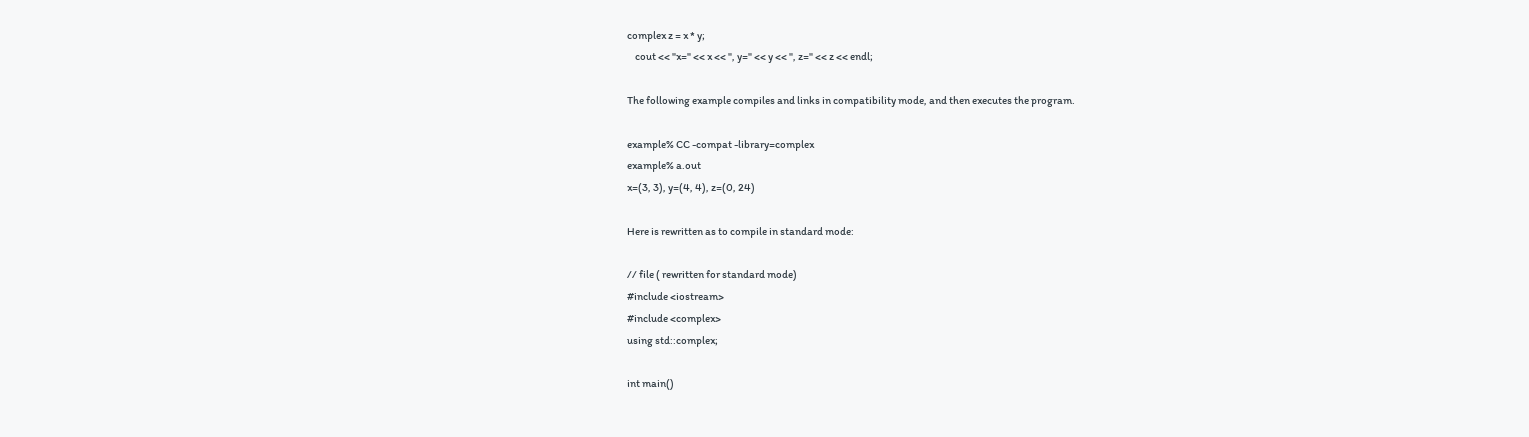complex z = x * y;
    cout << "x=" << x << ", y=" << y << ", z=" << z << endl;

The following example compiles and links in compatibility mode, and then executes the program.

example% CC -compat -library=complex
example% a.out
x=(3, 3), y=(4, 4), z=(0, 24)

Here is rewritten as to compile in standard mode:

// file ( rewritten for standard mode)
#include <iostream>
#include <complex>
using std::complex;

int main()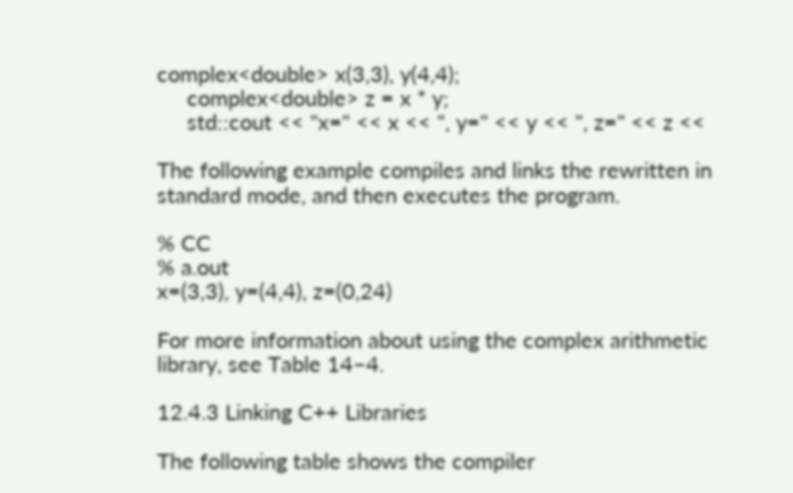complex<double> x(3,3), y(4,4);
     complex<double> z = x * y;
     std::cout << "x=" << x << ", y=" << y << ", z=" << z <<

The following example compiles and links the rewritten in standard mode, and then executes the program.

% CC
% a.out
x=(3,3), y=(4,4), z=(0,24)

For more information about using the complex arithmetic library, see Table 14–4.

12.4.3 Linking C++ Libraries

The following table shows the compiler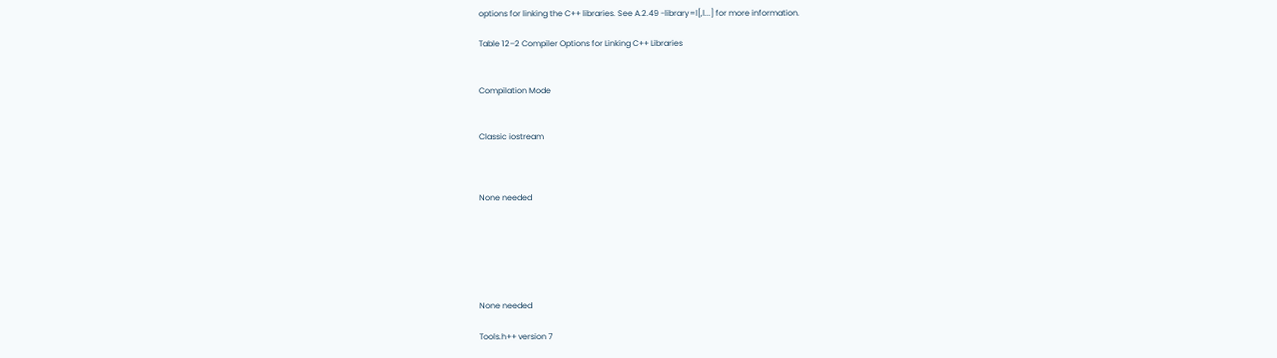options for linking the C++ libraries. See A.2.49 -library=l[,l...] for more information.

Table 12–2 Compiler Options for Linking C++ Libraries


Compilation Mode


Classic iostream



None needed






None needed

Tools.h++ version 7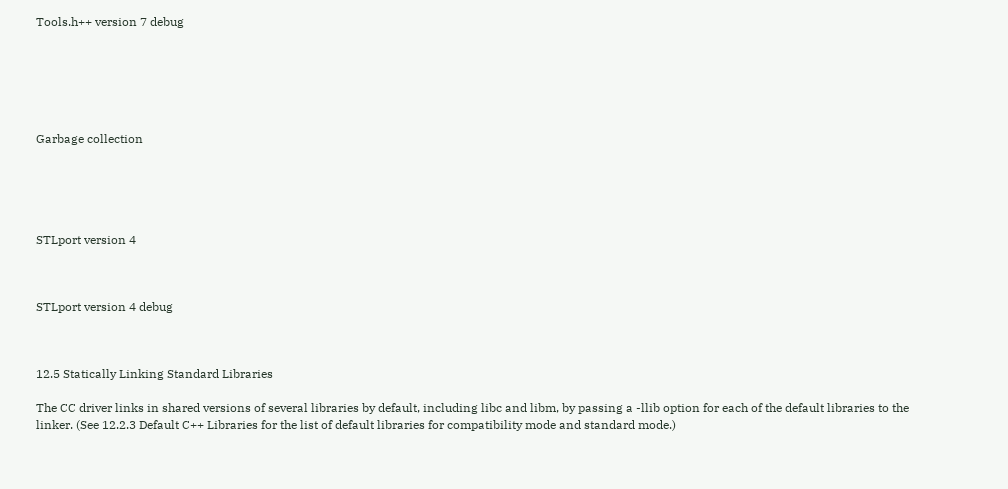Tools.h++ version 7 debug






Garbage collection





STLport version 4



STLport version 4 debug



12.5 Statically Linking Standard Libraries

The CC driver links in shared versions of several libraries by default, including libc and libm, by passing a -llib option for each of the default libraries to the linker. (See 12.2.3 Default C++ Libraries for the list of default libraries for compatibility mode and standard mode.)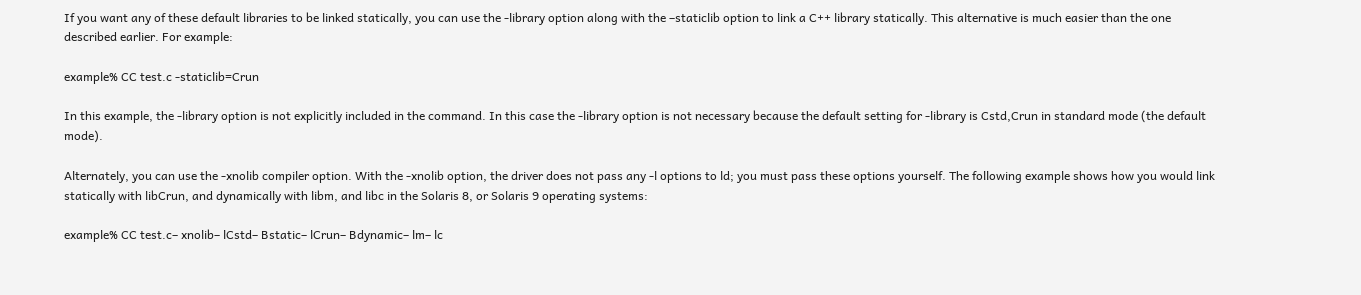If you want any of these default libraries to be linked statically, you can use the -library option along with the –staticlib option to link a C++ library statically. This alternative is much easier than the one described earlier. For example:

example% CC test.c -staticlib=Crun

In this example, the -library option is not explicitly included in the command. In this case the -library option is not necessary because the default setting for -library is Cstd,Crun in standard mode (the default mode).

Alternately, you can use the -xnolib compiler option. With the -xnolib option, the driver does not pass any -l options to ld; you must pass these options yourself. The following example shows how you would link statically with libCrun, and dynamically with libm, and libc in the Solaris 8, or Solaris 9 operating systems:

example% CC test.c– xnolib– lCstd– Bstatic– lCrun– Bdynamic– lm– lc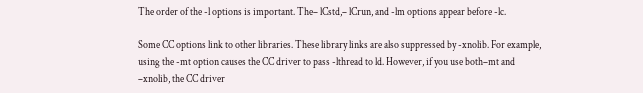The order of the -l options is important. The– lCstd,– lCrun, and -lm options appear before -lc.

Some CC options link to other libraries. These library links are also suppressed by -xnolib. For example, using the -mt option causes the CC driver to pass -lthread to ld. However, if you use both–mt and –xnolib, the CC driver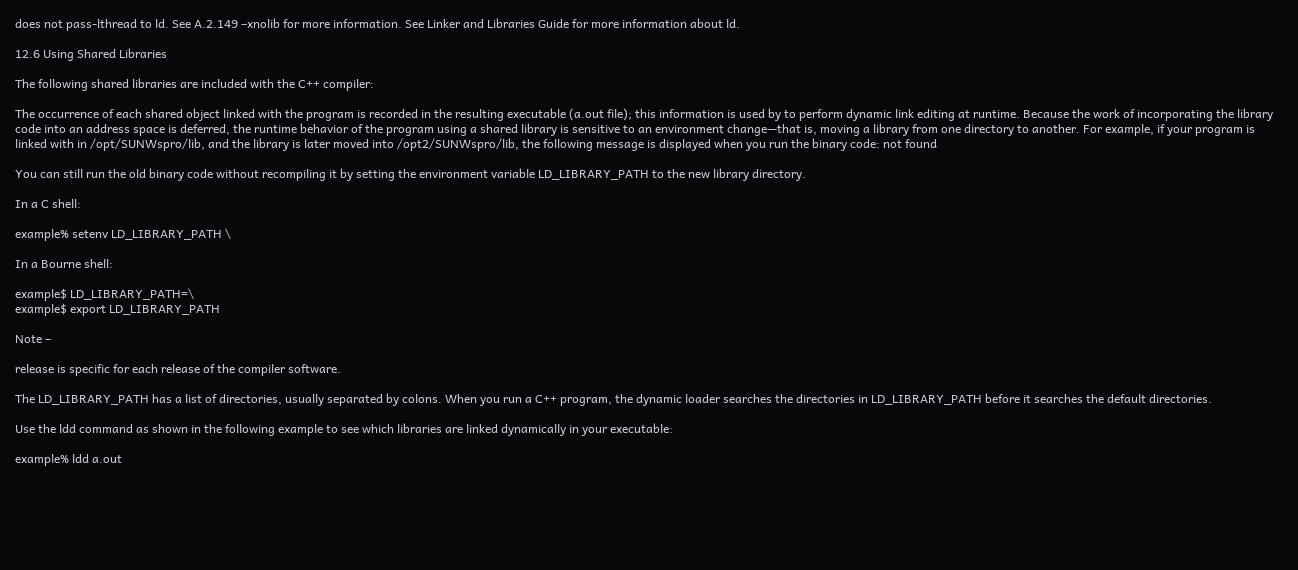does not pass-lthread to ld. See A.2.149 –xnolib for more information. See Linker and Libraries Guide for more information about ld.

12.6 Using Shared Libraries

The following shared libraries are included with the C++ compiler:

The occurrence of each shared object linked with the program is recorded in the resulting executable (a.out file); this information is used by to perform dynamic link editing at runtime. Because the work of incorporating the library code into an address space is deferred, the runtime behavior of the program using a shared library is sensitive to an environment change—that is, moving a library from one directory to another. For example, if your program is linked with in /opt/SUNWspro/lib, and the library is later moved into /opt2/SUNWspro/lib, the following message is displayed when you run the binary code: not found

You can still run the old binary code without recompiling it by setting the environment variable LD_LIBRARY_PATH to the new library directory.

In a C shell:

example% setenv LD_LIBRARY_PATH \

In a Bourne shell:

example$ LD_LIBRARY_PATH=\
example$ export LD_LIBRARY_PATH

Note –

release is specific for each release of the compiler software.

The LD_LIBRARY_PATH has a list of directories, usually separated by colons. When you run a C++ program, the dynamic loader searches the directories in LD_LIBRARY_PATH before it searches the default directories.

Use the ldd command as shown in the following example to see which libraries are linked dynamically in your executable:

example% ldd a.out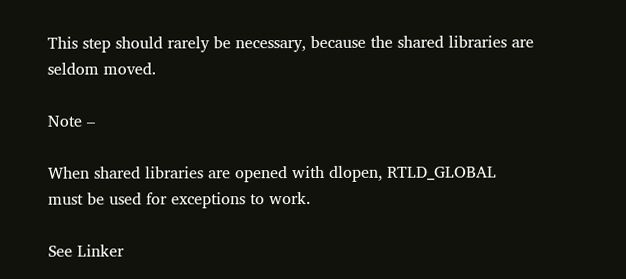This step should rarely be necessary, because the shared libraries are seldom moved.

Note –

When shared libraries are opened with dlopen, RTLD_GLOBAL must be used for exceptions to work.

See Linker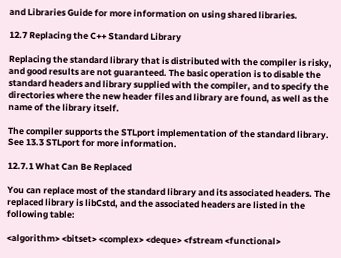and Libraries Guide for more information on using shared libraries.

12.7 Replacing the C++ Standard Library

Replacing the standard library that is distributed with the compiler is risky, and good results are not guaranteed. The basic operation is to disable the standard headers and library supplied with the compiler, and to specify the directories where the new header files and library are found, as well as the name of the library itself.

The compiler supports the STLport implementation of the standard library. See 13.3 STLport for more information.

12.7.1 What Can Be Replaced

You can replace most of the standard library and its associated headers. The replaced library is libCstd, and the associated headers are listed in the following table:

<algorithm> <bitset> <complex> <deque> <fstream <functional>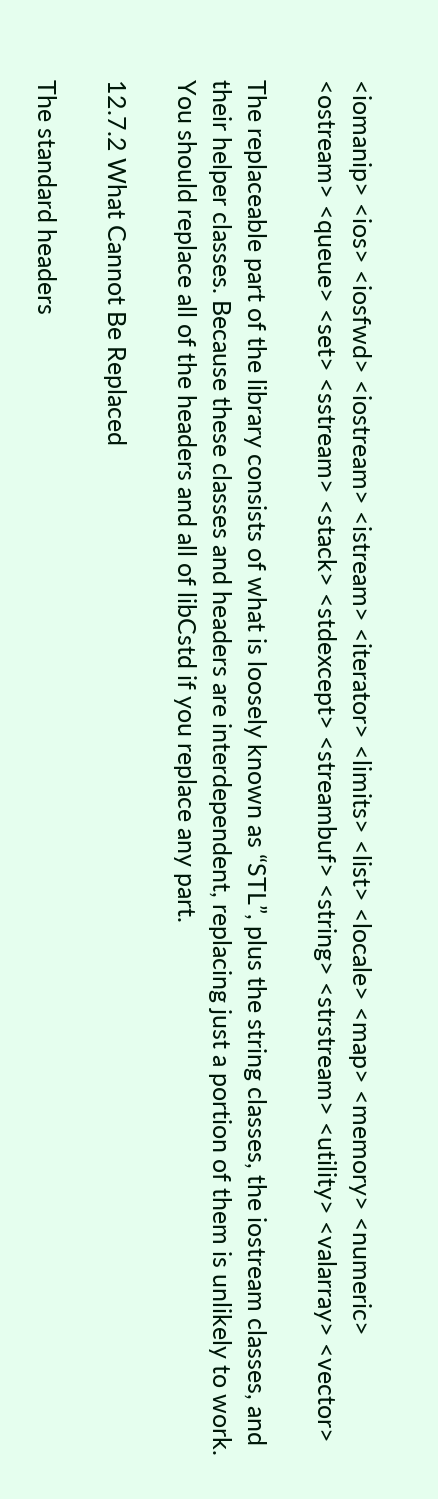<iomanip> <ios> <iosfwd> <iostream> <istream> <iterator> <limits> <list> <locale> <map> <memory> <numeric> <ostream> <queue> <set> <sstream> <stack> <stdexcept> <streambuf> <string> <strstream> <utility> <valarray> <vector>

The replaceable part of the library consists of what is loosely known as “STL”, plus the string classes, the iostream classes, and their helper classes. Because these classes and headers are interdependent, replacing just a portion of them is unlikely to work. You should replace all of the headers and all of libCstd if you replace any part.

12.7.2 What Cannot Be Replaced

The standard headers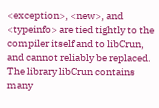<exception>, <new>, and <typeinfo> are tied tightly to the compiler itself and to libCrun, and cannot reliably be replaced. The library libCrun contains many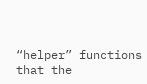“helper” functions that the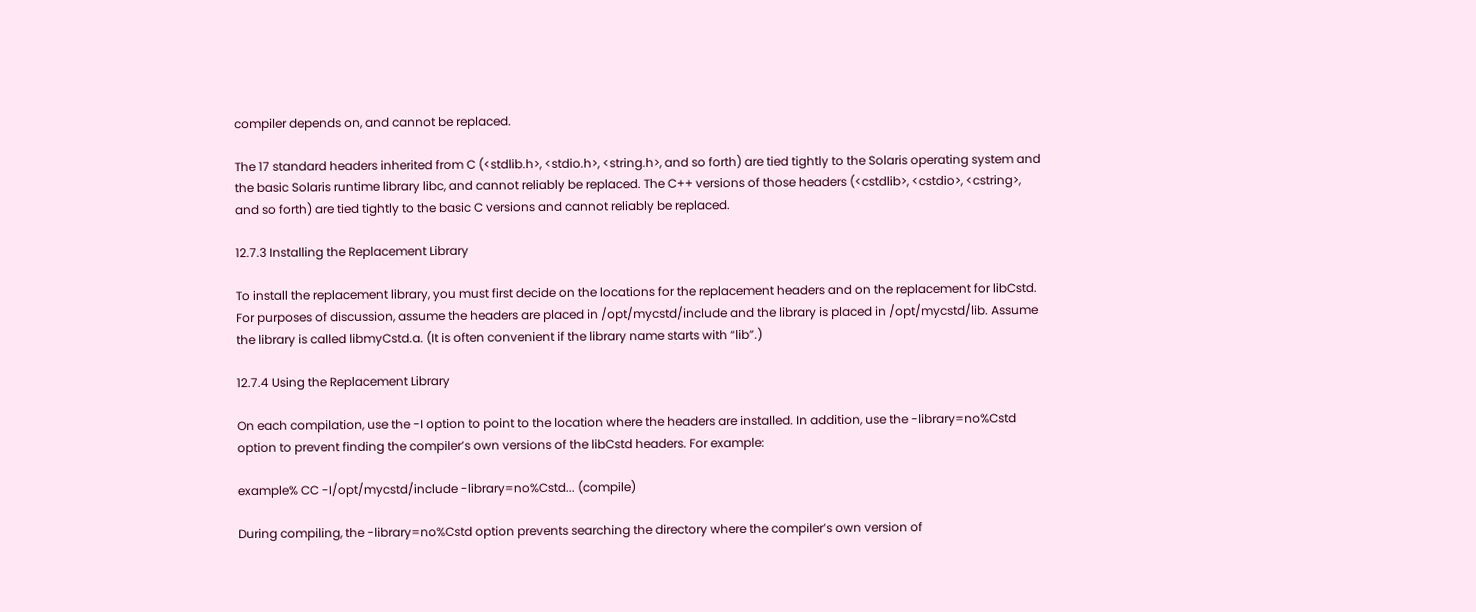compiler depends on, and cannot be replaced.

The 17 standard headers inherited from C (<stdlib.h>, <stdio.h>, <string.h>, and so forth) are tied tightly to the Solaris operating system and the basic Solaris runtime library libc, and cannot reliably be replaced. The C++ versions of those headers (<cstdlib>, <cstdio>, <cstring>, and so forth) are tied tightly to the basic C versions and cannot reliably be replaced.

12.7.3 Installing the Replacement Library

To install the replacement library, you must first decide on the locations for the replacement headers and on the replacement for libCstd. For purposes of discussion, assume the headers are placed in /opt/mycstd/include and the library is placed in /opt/mycstd/lib. Assume the library is called libmyCstd.a. (It is often convenient if the library name starts with “lib”.)

12.7.4 Using the Replacement Library

On each compilation, use the -I option to point to the location where the headers are installed. In addition, use the -library=no%Cstd option to prevent finding the compiler’s own versions of the libCstd headers. For example:

example% CC -I/opt/mycstd/include -library=no%Cstd... (compile)

During compiling, the -library=no%Cstd option prevents searching the directory where the compiler’s own version of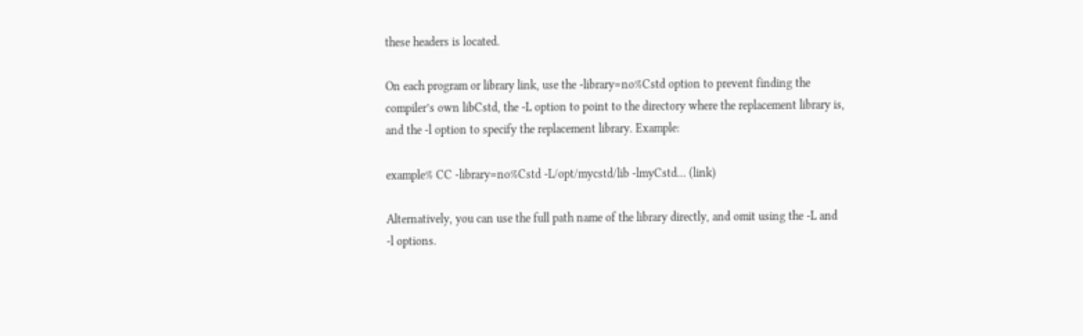these headers is located.

On each program or library link, use the -library=no%Cstd option to prevent finding the compiler’s own libCstd, the -L option to point to the directory where the replacement library is, and the -l option to specify the replacement library. Example:

example% CC -library=no%Cstd -L/opt/mycstd/lib -lmyCstd... (link)

Alternatively, you can use the full path name of the library directly, and omit using the -L and -l options.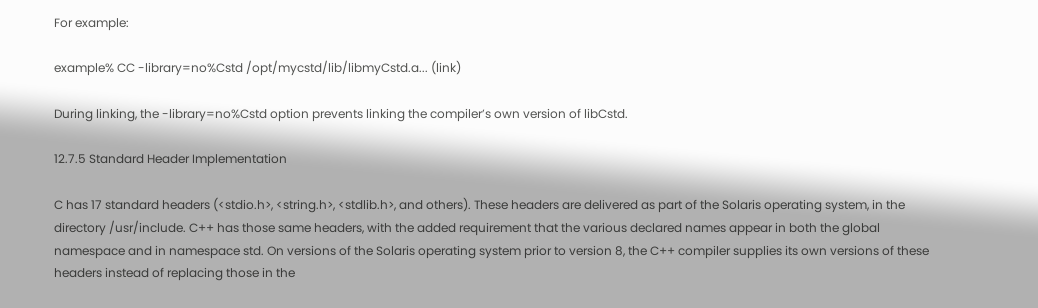For example:

example% CC -library=no%Cstd /opt/mycstd/lib/libmyCstd.a... (link)

During linking, the -library=no%Cstd option prevents linking the compiler’s own version of libCstd.

12.7.5 Standard Header Implementation

C has 17 standard headers (<stdio.h>, <string.h>, <stdlib.h>, and others). These headers are delivered as part of the Solaris operating system, in the directory /usr/include. C++ has those same headers, with the added requirement that the various declared names appear in both the global namespace and in namespace std. On versions of the Solaris operating system prior to version 8, the C++ compiler supplies its own versions of these headers instead of replacing those in the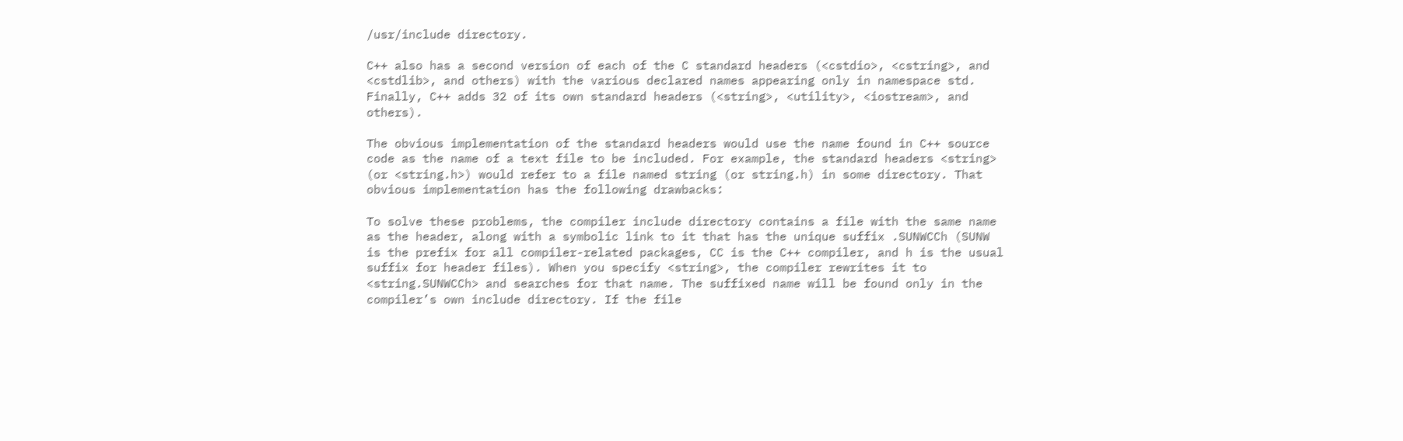/usr/include directory.

C++ also has a second version of each of the C standard headers (<cstdio>, <cstring>, and <cstdlib>, and others) with the various declared names appearing only in namespace std. Finally, C++ adds 32 of its own standard headers (<string>, <utility>, <iostream>, and others).

The obvious implementation of the standard headers would use the name found in C++ source code as the name of a text file to be included. For example, the standard headers <string> (or <string.h>) would refer to a file named string (or string.h) in some directory. That obvious implementation has the following drawbacks:

To solve these problems, the compiler include directory contains a file with the same name as the header, along with a symbolic link to it that has the unique suffix .SUNWCCh (SUNW is the prefix for all compiler-related packages, CC is the C++ compiler, and h is the usual suffix for header files). When you specify <string>, the compiler rewrites it to <string.SUNWCCh> and searches for that name. The suffixed name will be found only in the compiler’s own include directory. If the file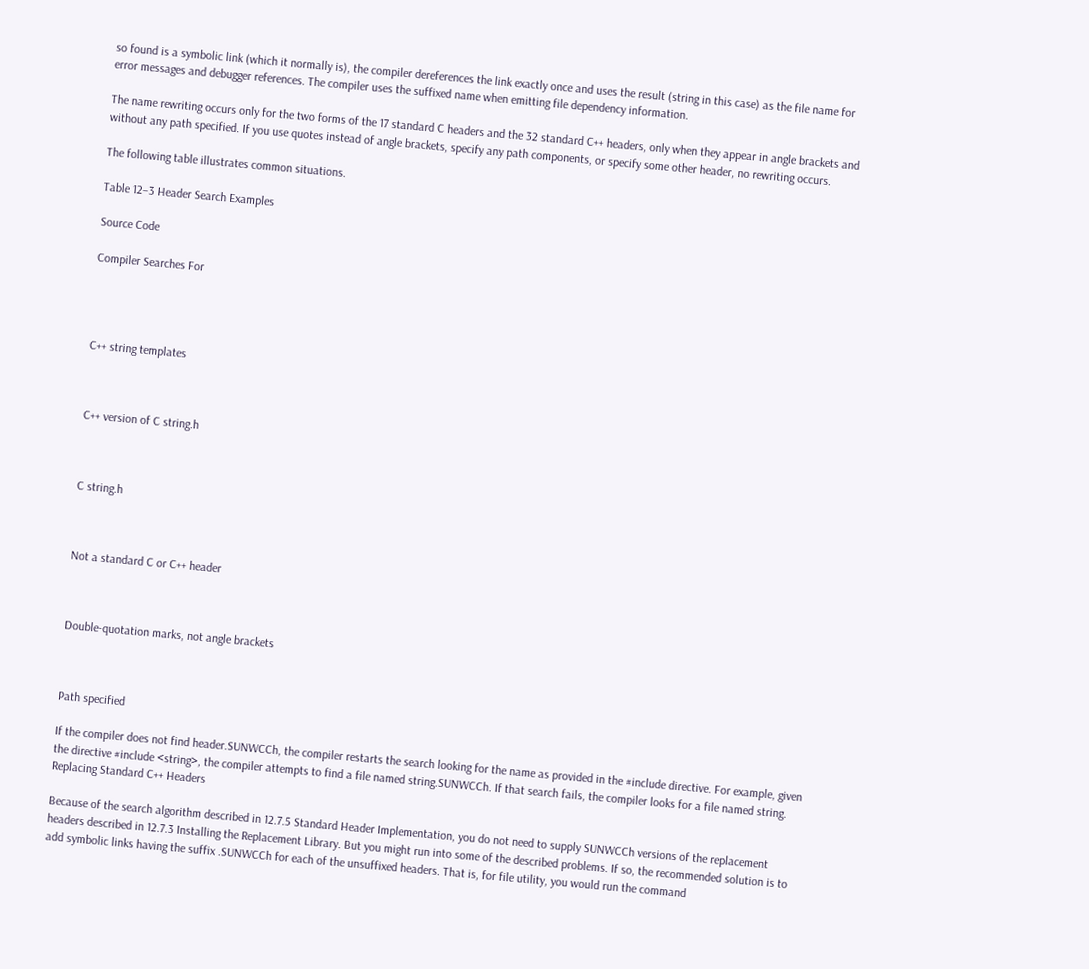so found is a symbolic link (which it normally is), the compiler dereferences the link exactly once and uses the result (string in this case) as the file name for error messages and debugger references. The compiler uses the suffixed name when emitting file dependency information.

The name rewriting occurs only for the two forms of the 17 standard C headers and the 32 standard C++ headers, only when they appear in angle brackets and without any path specified. If you use quotes instead of angle brackets, specify any path components, or specify some other header, no rewriting occurs.

The following table illustrates common situations.

Table 12–3 Header Search Examples

Source Code

Compiler Searches For




C++ string templates



C++ version of C string.h



C string.h



Not a standard C or C++ header



Double-quotation marks, not angle brackets



Path specified

If the compiler does not find header.SUNWCCh, the compiler restarts the search looking for the name as provided in the #include directive. For example, given the directive #include <string>, the compiler attempts to find a file named string.SUNWCCh. If that search fails, the compiler looks for a file named string. Replacing Standard C++ Headers

Because of the search algorithm described in 12.7.5 Standard Header Implementation, you do not need to supply SUNWCCh versions of the replacement headers described in 12.7.3 Installing the Replacement Library. But you might run into some of the described problems. If so, the recommended solution is to add symbolic links having the suffix .SUNWCCh for each of the unsuffixed headers. That is, for file utility, you would run the command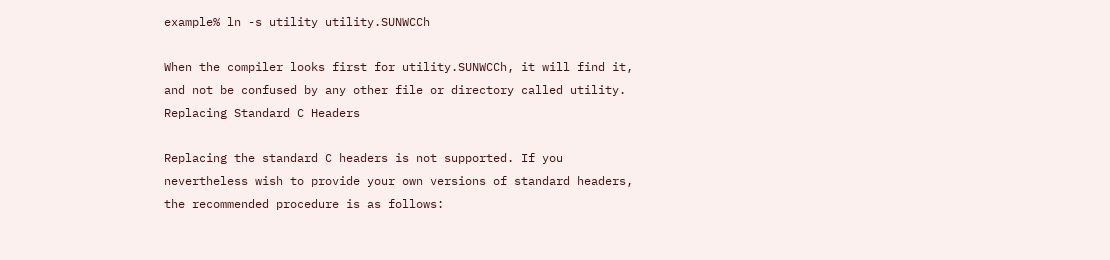example% ln -s utility utility.SUNWCCh

When the compiler looks first for utility.SUNWCCh, it will find it, and not be confused by any other file or directory called utility. Replacing Standard C Headers

Replacing the standard C headers is not supported. If you nevertheless wish to provide your own versions of standard headers, the recommended procedure is as follows: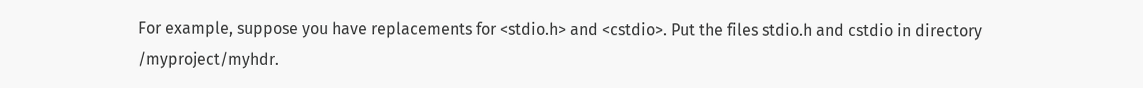For example, suppose you have replacements for <stdio.h> and <cstdio>. Put the files stdio.h and cstdio in directory /myproject/myhdr.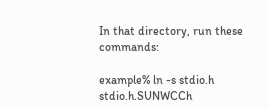In that directory, run these commands:

example% ln -s stdio.h stdio.h.SUNWCCh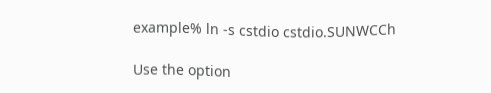example% ln -s cstdio cstdio.SUNWCCh

Use the option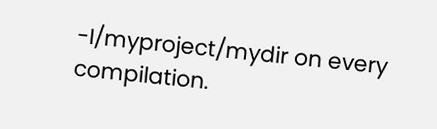-I/myproject/mydir on every compilation.